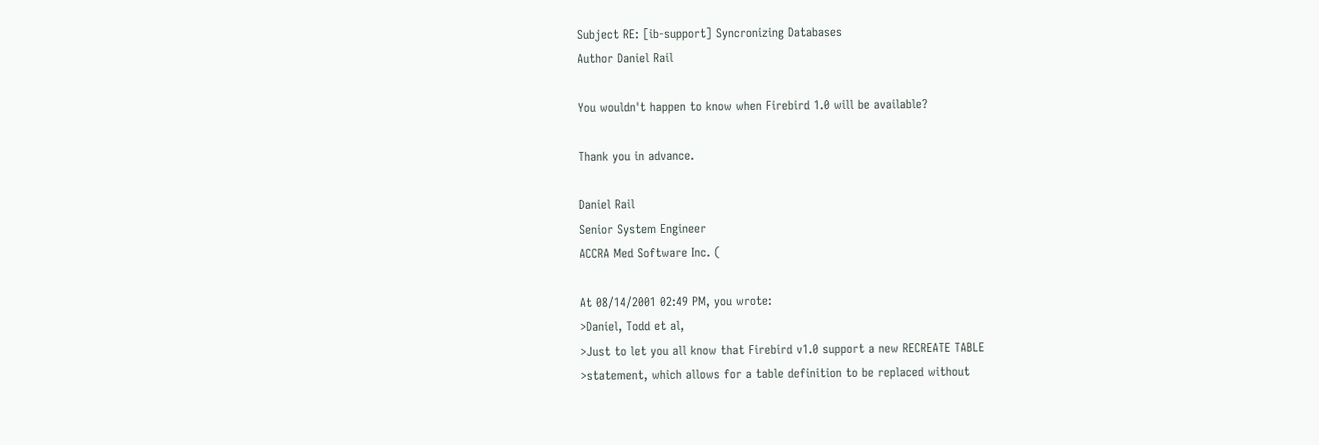Subject RE: [ib-support] Syncronizing Databases
Author Daniel Rail

You wouldn't happen to know when Firebird 1.0 will be available?

Thank you in advance.

Daniel Rail
Senior System Engineer
ACCRA Med Software Inc. (

At 08/14/2001 02:49 PM, you wrote:
>Daniel, Todd et al,
>Just to let you all know that Firebird v1.0 support a new RECREATE TABLE
>statement, which allows for a table definition to be replaced without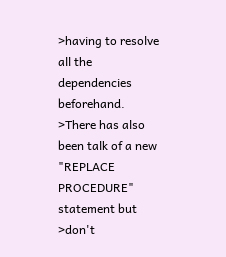>having to resolve all the dependencies beforehand.
>There has also been talk of a new "REPLACE PROCEDURE" statement but
>don't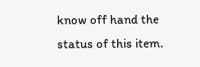know off hand the status of this item.